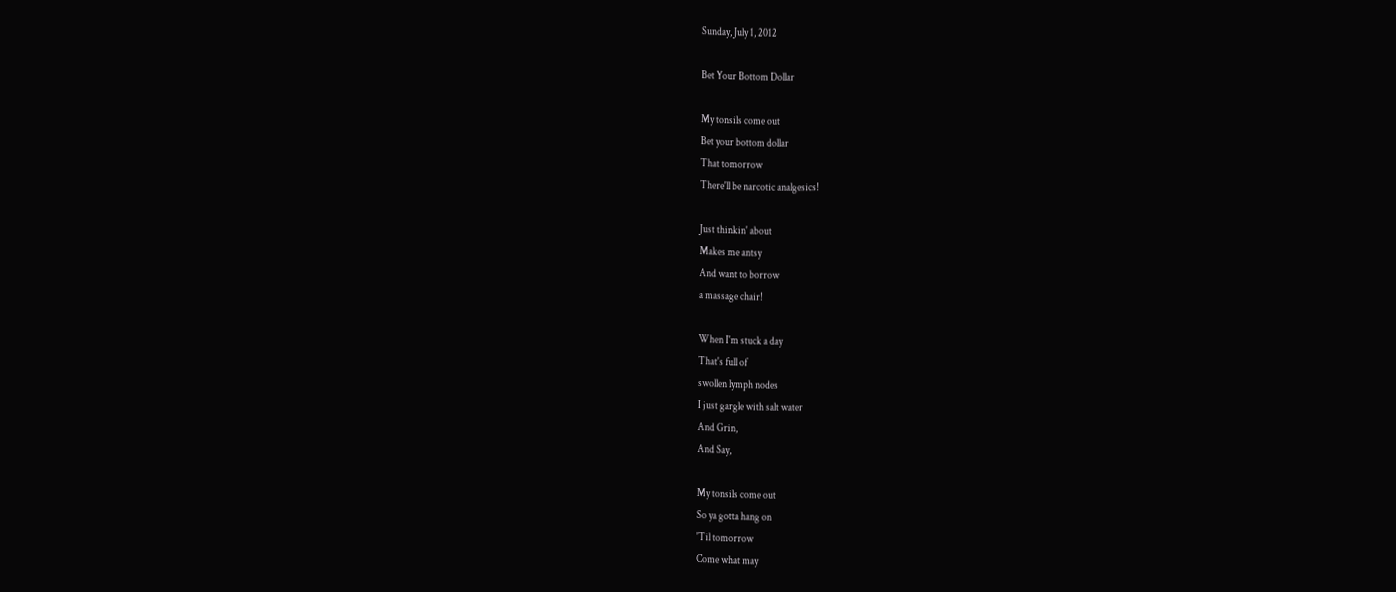Sunday, July 1, 2012

Bet Your Bottom Dollar

My tonsils come out
Bet your bottom dollar
That tomorrow
There'll be narcotic analgesics!

Just thinkin' about
Makes me antsy
And want to borrow
a massage chair!

When I'm stuck a day
That's full of
swollen lymph nodes
I just gargle with salt water
And Grin,
And Say,

My tonsils come out
So ya gotta hang on
'Til tomorrow
Come what may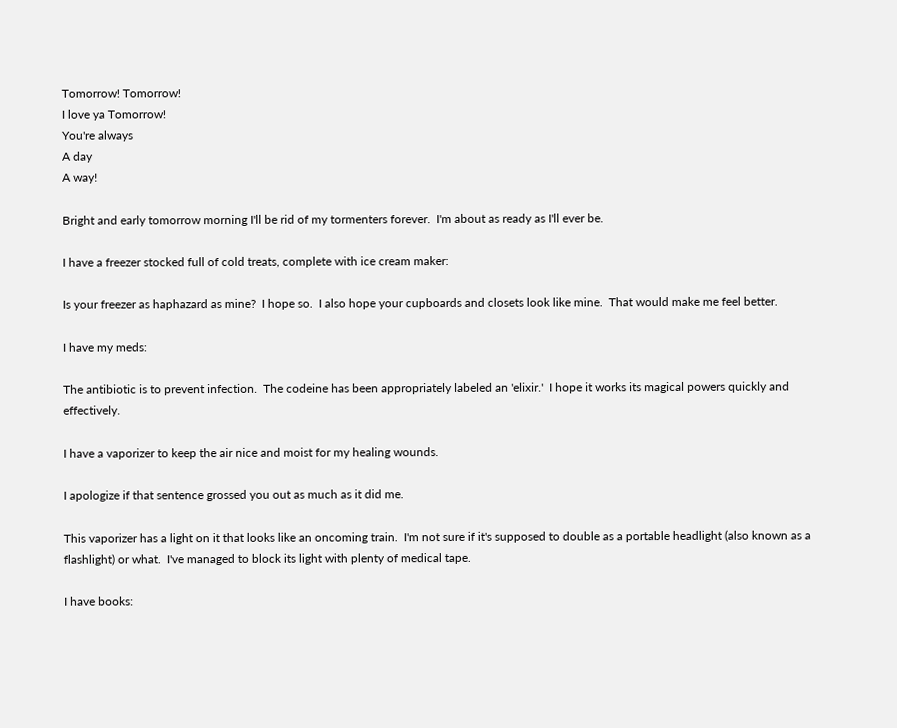Tomorrow! Tomorrow!
I love ya Tomorrow!
You're always
A day
A way!

Bright and early tomorrow morning I'll be rid of my tormenters forever.  I'm about as ready as I'll ever be.

I have a freezer stocked full of cold treats, complete with ice cream maker:

Is your freezer as haphazard as mine?  I hope so.  I also hope your cupboards and closets look like mine.  That would make me feel better.

I have my meds:

The antibiotic is to prevent infection.  The codeine has been appropriately labeled an 'elixir.'  I hope it works its magical powers quickly and effectively.

I have a vaporizer to keep the air nice and moist for my healing wounds.

I apologize if that sentence grossed you out as much as it did me.

This vaporizer has a light on it that looks like an oncoming train.  I'm not sure if it's supposed to double as a portable headlight (also known as a flashlight) or what.  I've managed to block its light with plenty of medical tape.

I have books: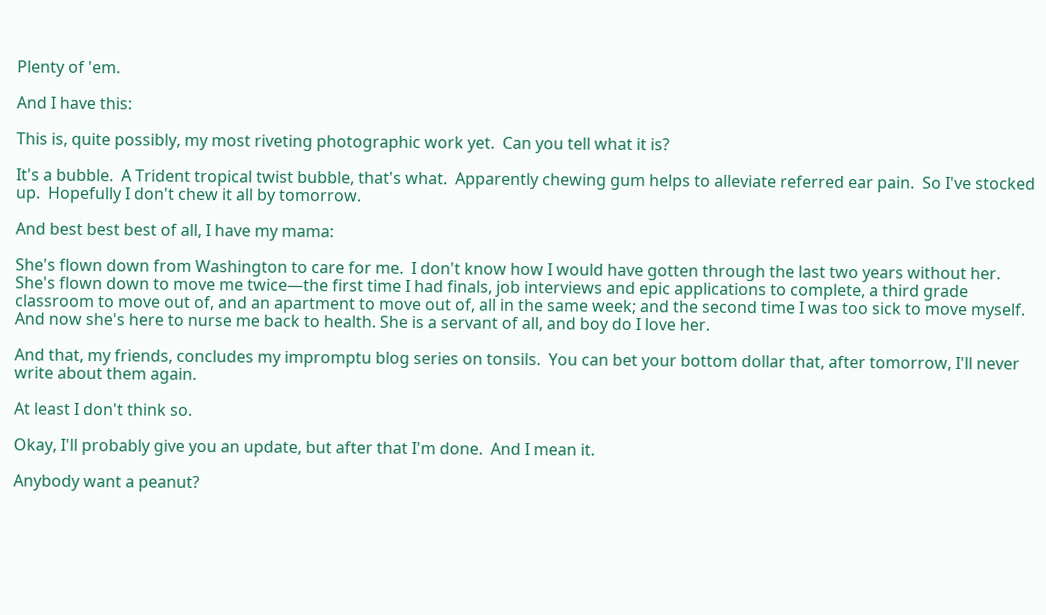Plenty of 'em.

And I have this:

This is, quite possibly, my most riveting photographic work yet.  Can you tell what it is?

It's a bubble.  A Trident tropical twist bubble, that's what.  Apparently chewing gum helps to alleviate referred ear pain.  So I've stocked up.  Hopefully I don't chew it all by tomorrow.

And best best best of all, I have my mama:

She's flown down from Washington to care for me.  I don't know how I would have gotten through the last two years without her.  She's flown down to move me twice—the first time I had finals, job interviews and epic applications to complete, a third grade classroom to move out of, and an apartment to move out of, all in the same week; and the second time I was too sick to move myself.  And now she's here to nurse me back to health. She is a servant of all, and boy do I love her.

And that, my friends, concludes my impromptu blog series on tonsils.  You can bet your bottom dollar that, after tomorrow, I'll never write about them again.

At least I don't think so.

Okay, I'll probably give you an update, but after that I'm done.  And I mean it.

Anybody want a peanut?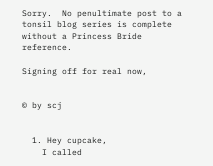Sorry.  No penultimate post to a tonsil blog series is complete without a Princess Bride reference.

Signing off for real now,


© by scj


  1. Hey cupcake,
    I called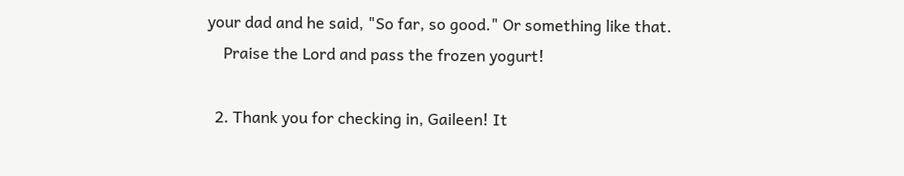your dad and he said, "So far, so good." Or something like that.
    Praise the Lord and pass the frozen yogurt!

  2. Thank you for checking in, Gaileen! It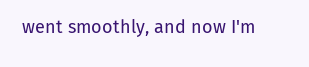went smoothly, and now I'm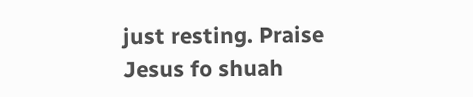just resting. Praise Jesus fo shuah